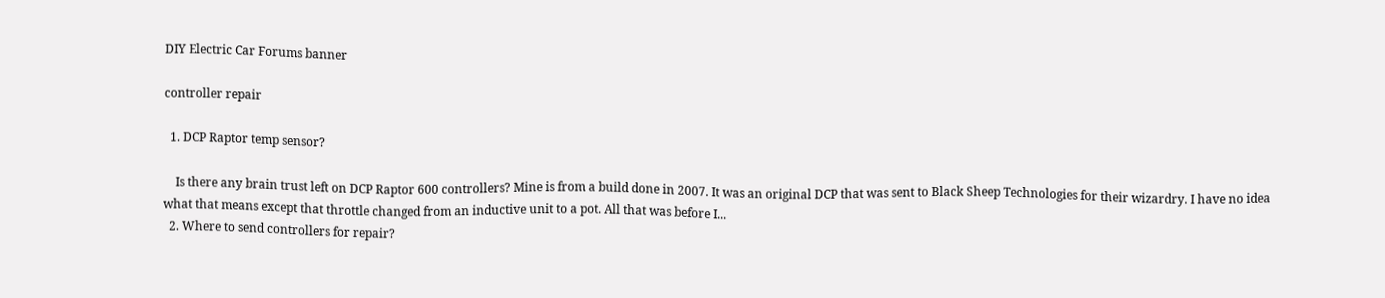DIY Electric Car Forums banner

controller repair

  1. DCP Raptor temp sensor?

    Is there any brain trust left on DCP Raptor 600 controllers? Mine is from a build done in 2007. It was an original DCP that was sent to Black Sheep Technologies for their wizardry. I have no idea what that means except that throttle changed from an inductive unit to a pot. All that was before I...
  2. Where to send controllers for repair?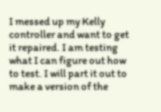I messed up my Kelly controller and want to get it repaired. I am testing what I can figure out how to test. I will part it out to make a version of the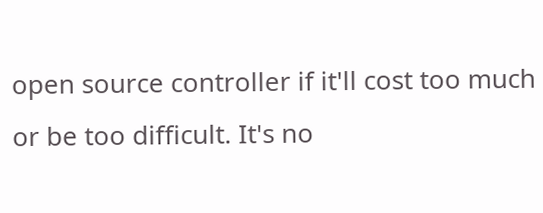open source controller if it'll cost too much or be too difficult. It's no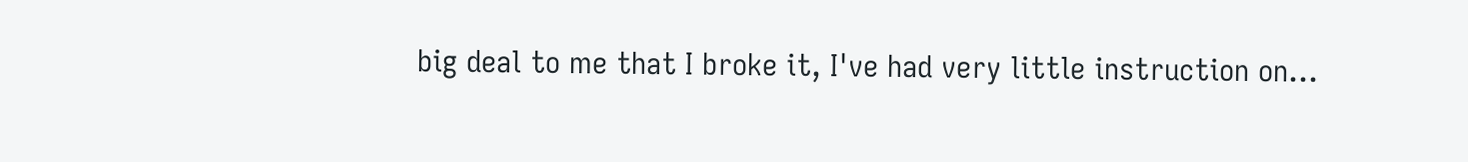big deal to me that I broke it, I've had very little instruction on...